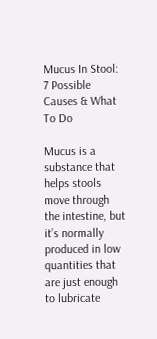Mucus In Stool: 7 Possible Causes & What To Do

Mucus is a substance that helps stools move through the intestine, but it’s normally produced in low quantities that are just enough to lubricate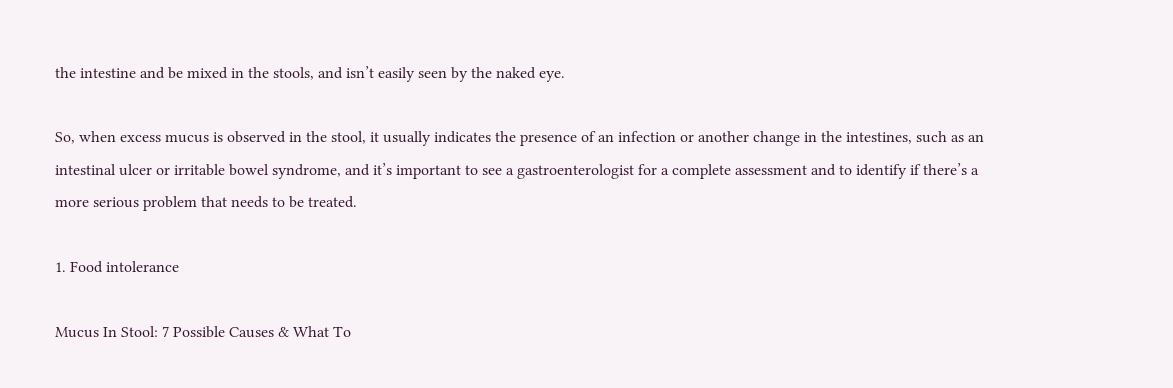the intestine and be mixed in the stools, and isn’t easily seen by the naked eye.

So, when excess mucus is observed in the stool, it usually indicates the presence of an infection or another change in the intestines, such as an intestinal ulcer or irritable bowel syndrome, and it’s important to see a gastroenterologist for a complete assessment and to identify if there’s a more serious problem that needs to be treated.

1. Food intolerance

Mucus In Stool: 7 Possible Causes & What To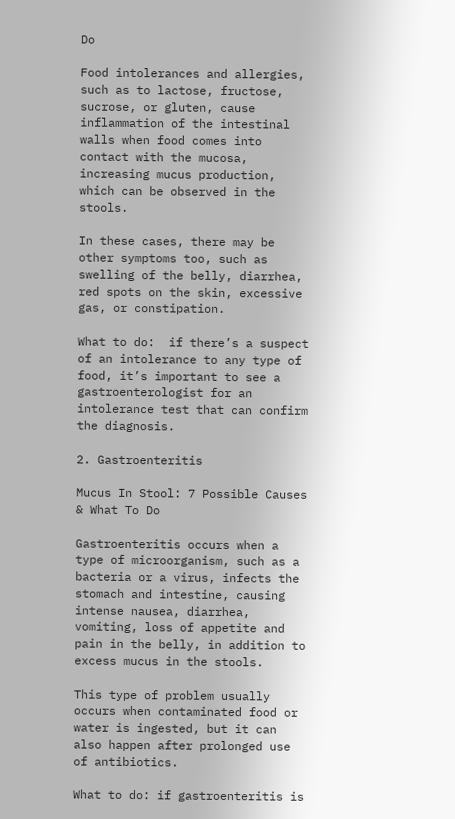Do

Food intolerances and allergies, such as to lactose, fructose, sucrose, or gluten, cause inflammation of the intestinal walls when food comes into contact with the mucosa, increasing mucus production, which can be observed in the stools.

In these cases, there may be other symptoms too, such as swelling of the belly, diarrhea, red spots on the skin, excessive gas, or constipation.

What to do:  if there’s a suspect of an intolerance to any type of food, it’s important to see a gastroenterologist for an intolerance test that can confirm the diagnosis.

2. Gastroenteritis

Mucus In Stool: 7 Possible Causes & What To Do

Gastroenteritis occurs when a type of microorganism, such as a bacteria or a virus, infects the stomach and intestine, causing intense nausea, diarrhea, vomiting, loss of appetite and pain in the belly, in addition to excess mucus in the stools.

This type of problem usually occurs when contaminated food or water is ingested, but it can also happen after prolonged use of antibiotics.

What to do: if gastroenteritis is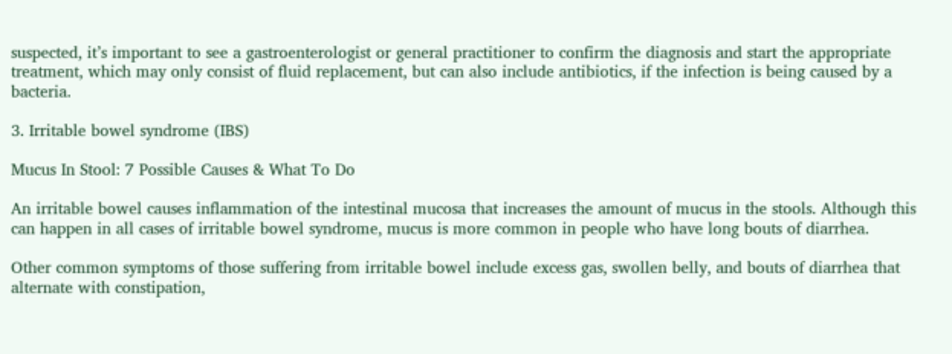suspected, it’s important to see a gastroenterologist or general practitioner to confirm the diagnosis and start the appropriate treatment, which may only consist of fluid replacement, but can also include antibiotics, if the infection is being caused by a bacteria.

3. Irritable bowel syndrome (IBS)

Mucus In Stool: 7 Possible Causes & What To Do

An irritable bowel causes inflammation of the intestinal mucosa that increases the amount of mucus in the stools. Although this can happen in all cases of irritable bowel syndrome, mucus is more common in people who have long bouts of diarrhea.

Other common symptoms of those suffering from irritable bowel include excess gas, swollen belly, and bouts of diarrhea that alternate with constipation,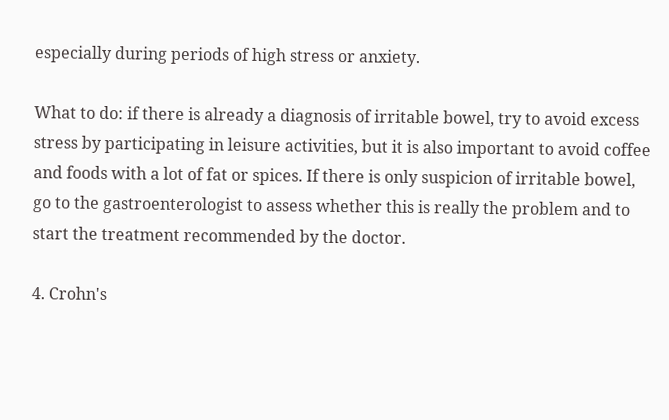especially during periods of high stress or anxiety.

What to do: if there is already a diagnosis of irritable bowel, try to avoid excess stress by participating in leisure activities, but it is also important to avoid coffee and foods with a lot of fat or spices. If there is only suspicion of irritable bowel, go to the gastroenterologist to assess whether this is really the problem and to start the treatment recommended by the doctor.

4. Crohn's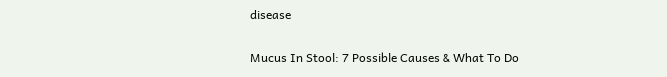disease

Mucus In Stool: 7 Possible Causes & What To Do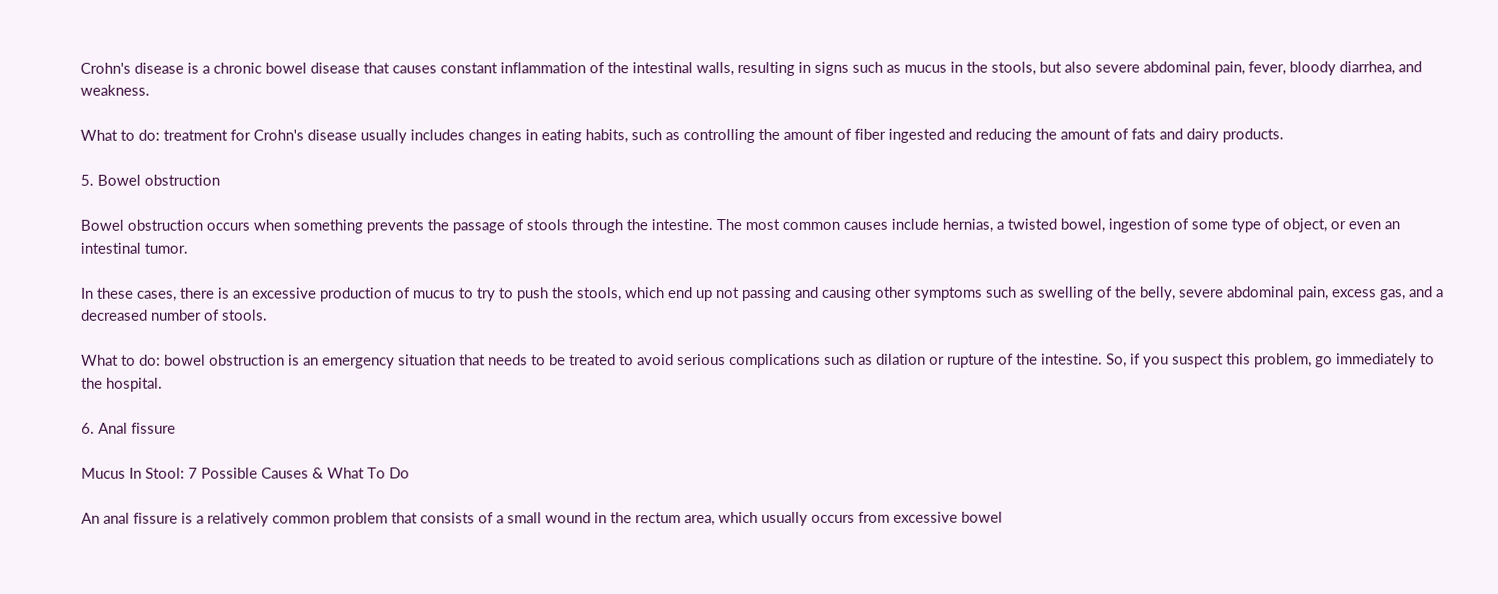Crohn's disease is a chronic bowel disease that causes constant inflammation of the intestinal walls, resulting in signs such as mucus in the stools, but also severe abdominal pain, fever, bloody diarrhea, and weakness.

What to do: treatment for Crohn's disease usually includes changes in eating habits, such as controlling the amount of fiber ingested and reducing the amount of fats and dairy products.

5. Bowel obstruction

Bowel obstruction occurs when something prevents the passage of stools through the intestine. The most common causes include hernias, a twisted bowel, ingestion of some type of object, or even an intestinal tumor.

In these cases, there is an excessive production of mucus to try to push the stools, which end up not passing and causing other symptoms such as swelling of the belly, severe abdominal pain, excess gas, and a decreased number of stools.

What to do: bowel obstruction is an emergency situation that needs to be treated to avoid serious complications such as dilation or rupture of the intestine. So, if you suspect this problem, go immediately to the hospital.

6. Anal fissure

Mucus In Stool: 7 Possible Causes & What To Do

An anal fissure is a relatively common problem that consists of a small wound in the rectum area, which usually occurs from excessive bowel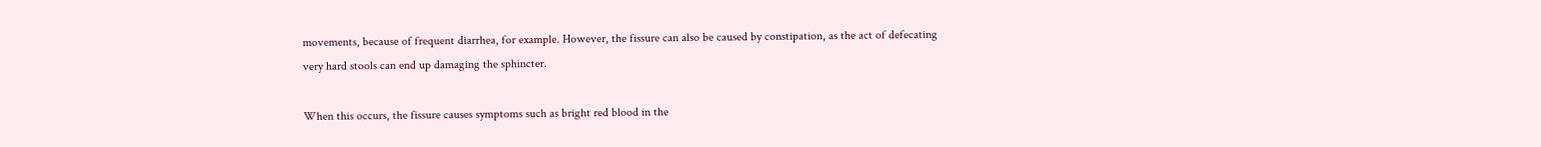movements, because of frequent diarrhea, for example. However, the fissure can also be caused by constipation, as the act of defecating very hard stools can end up damaging the sphincter.

When this occurs, the fissure causes symptoms such as bright red blood in the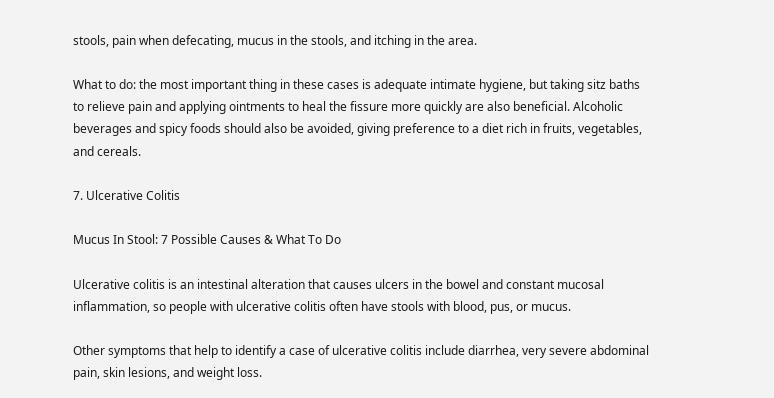stools, pain when defecating, mucus in the stools, and itching in the area.

What to do: the most important thing in these cases is adequate intimate hygiene, but taking sitz baths to relieve pain and applying ointments to heal the fissure more quickly are also beneficial. Alcoholic beverages and spicy foods should also be avoided, giving preference to a diet rich in fruits, vegetables, and cereals.

7. Ulcerative Colitis

Mucus In Stool: 7 Possible Causes & What To Do

Ulcerative colitis is an intestinal alteration that causes ulcers in the bowel and constant mucosal inflammation, so people with ulcerative colitis often have stools with blood, pus, or mucus.

Other symptoms that help to identify a case of ulcerative colitis include diarrhea, very severe abdominal pain, skin lesions, and weight loss.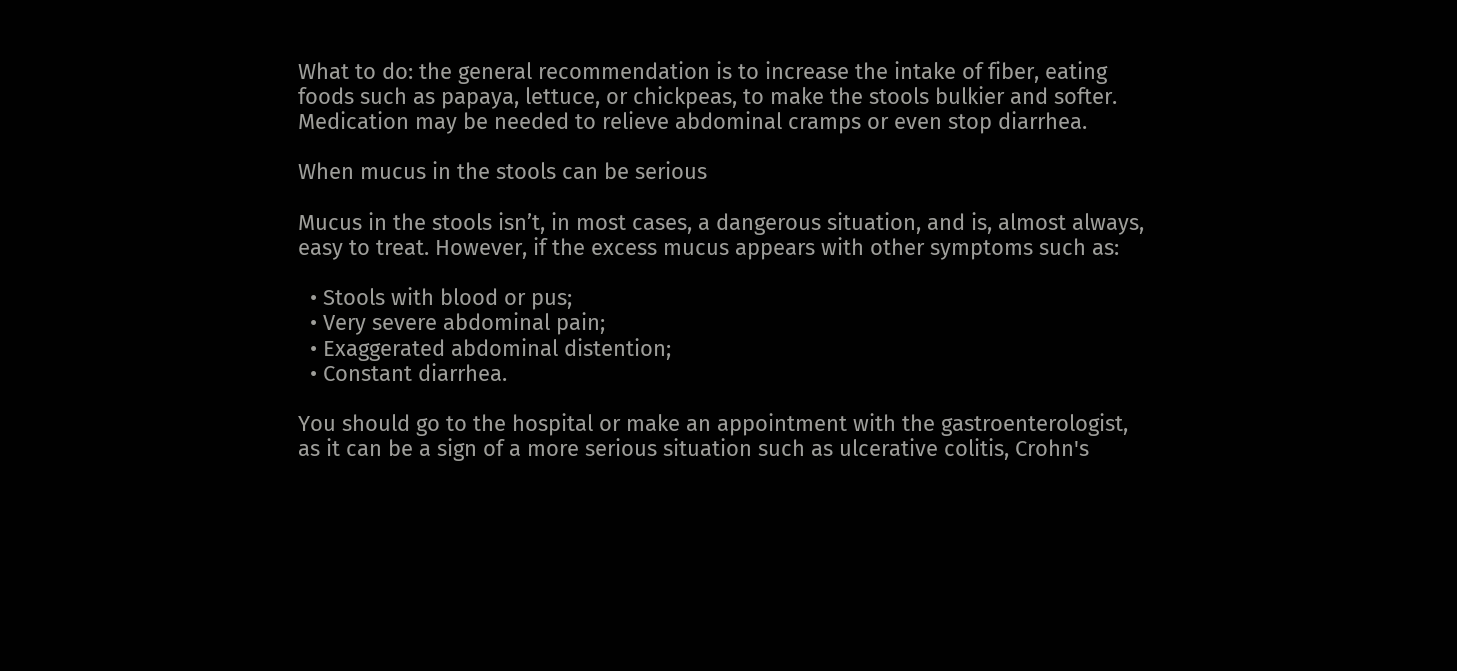What to do: the general recommendation is to increase the intake of fiber, eating foods such as papaya, lettuce, or chickpeas, to make the stools bulkier and softer. Medication may be needed to relieve abdominal cramps or even stop diarrhea.

When mucus in the stools can be serious

Mucus in the stools isn’t, in most cases, a dangerous situation, and is, almost always, easy to treat. However, if the excess mucus appears with other symptoms such as:

  • Stools with blood or pus;
  • Very severe abdominal pain;
  • Exaggerated abdominal distention;
  • Constant diarrhea.

You should go to the hospital or make an appointment with the gastroenterologist, as it can be a sign of a more serious situation such as ulcerative colitis, Crohn's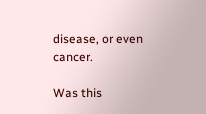disease, or even cancer.

Was this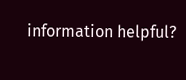information helpful?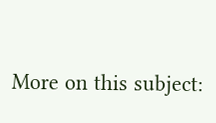More on this subject: